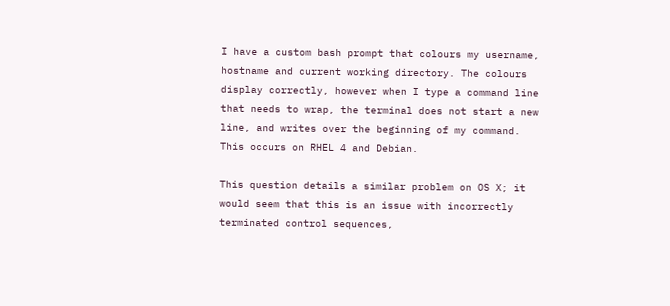I have a custom bash prompt that colours my username, hostname and current working directory. The colours display correctly, however when I type a command line that needs to wrap, the terminal does not start a new line, and writes over the beginning of my command. This occurs on RHEL 4 and Debian.

This question details a similar problem on OS X; it would seem that this is an issue with incorrectly terminated control sequences,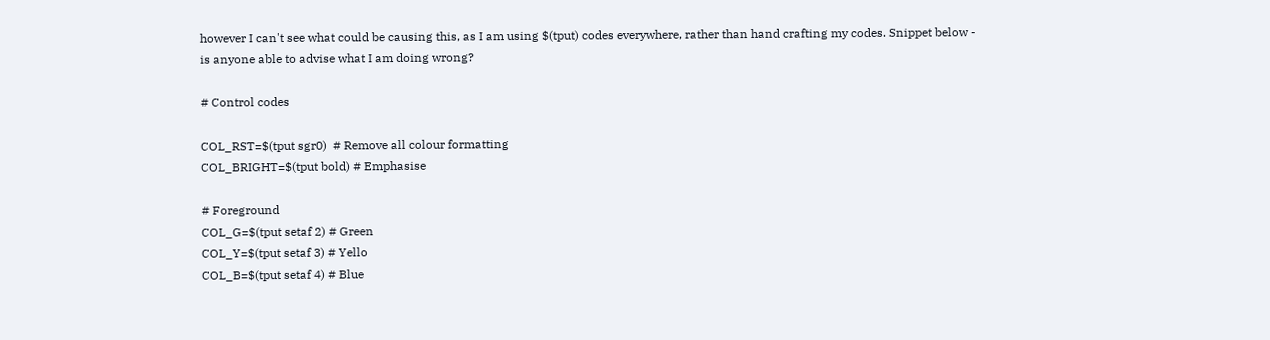however I can't see what could be causing this, as I am using $(tput) codes everywhere, rather than hand crafting my codes. Snippet below - is anyone able to advise what I am doing wrong?

# Control codes

COL_RST=$(tput sgr0)  # Remove all colour formatting
COL_BRIGHT=$(tput bold) # Emphasise

# Foreground
COL_G=$(tput setaf 2) # Green
COL_Y=$(tput setaf 3) # Yello
COL_B=$(tput setaf 4) # Blue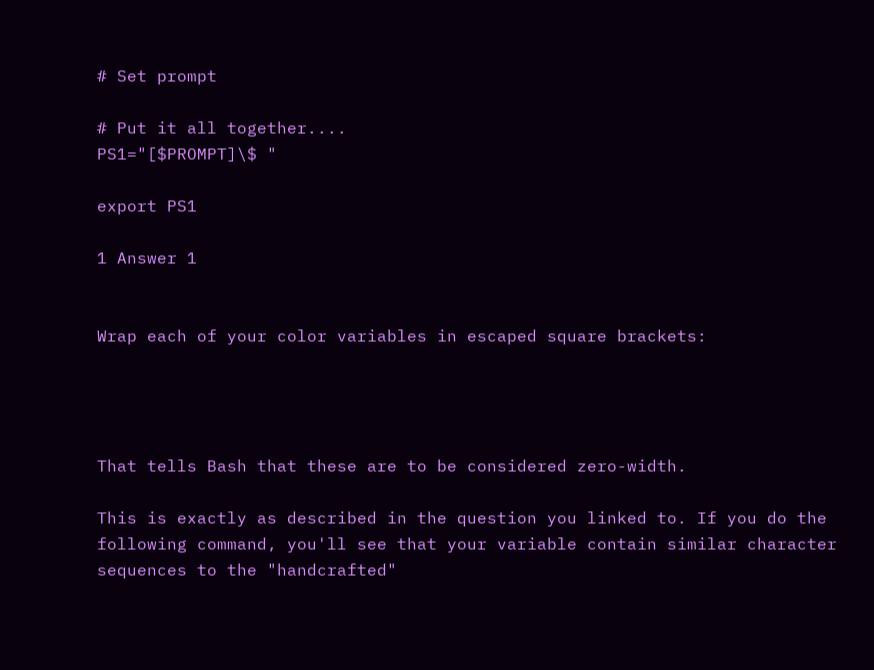# Set prompt

# Put it all together....
PS1="[$PROMPT]\$ "

export PS1

1 Answer 1


Wrap each of your color variables in escaped square brackets:




That tells Bash that these are to be considered zero-width.

This is exactly as described in the question you linked to. If you do the following command, you'll see that your variable contain similar character sequences to the "handcrafted"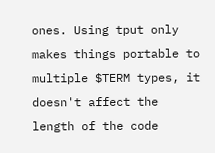ones. Using tput only makes things portable to multiple $TERM types, it doesn't affect the length of the code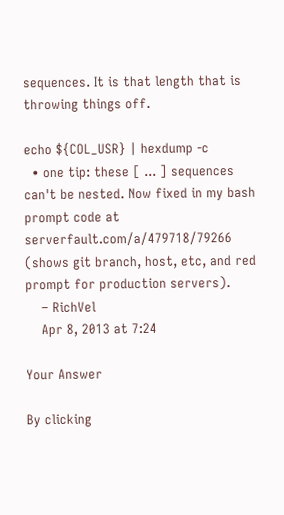sequences. It is that length that is throwing things off.

echo ${COL_USR} | hexdump -c
  • one tip: these [ ... ] sequences can't be nested. Now fixed in my bash prompt code at serverfault.com/a/479718/79266 (shows git branch, host, etc, and red prompt for production servers).
    – RichVel
    Apr 8, 2013 at 7:24

Your Answer

By clicking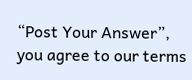“Post Your Answer”, you agree to our terms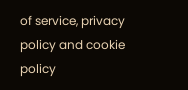of service, privacy policy and cookie policy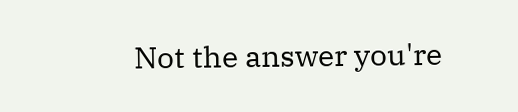Not the answer you're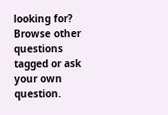looking for? Browse other questions tagged or ask your own question.